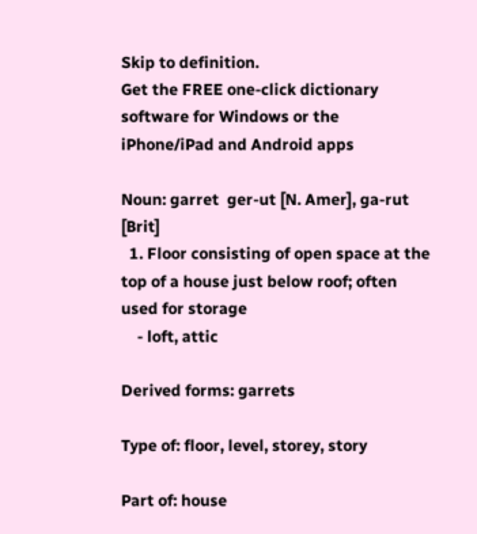Skip to definition.
Get the FREE one-click dictionary software for Windows or the iPhone/iPad and Android apps

Noun: garret  ger-ut [N. Amer], ga-rut [Brit]
  1. Floor consisting of open space at the top of a house just below roof; often used for storage
    - loft, attic

Derived forms: garrets

Type of: floor, level, storey, story

Part of: house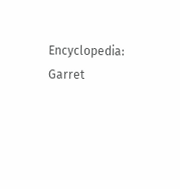Encyclopedia: Garret